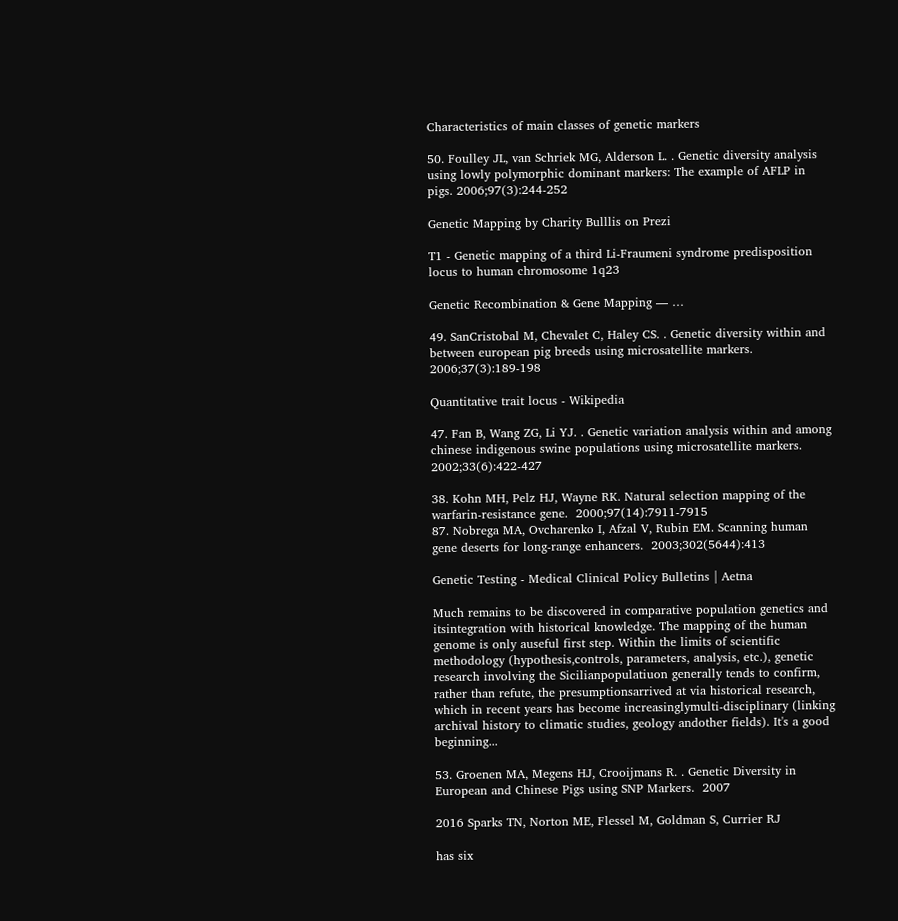Characteristics of main classes of genetic markers

50. Foulley JL, van Schriek MG, Alderson L. . Genetic diversity analysis using lowly polymorphic dominant markers: The example of AFLP in pigs. 2006;97(3):244-252

Genetic Mapping by Charity Bulllis on Prezi

T1 - Genetic mapping of a third Li-Fraumeni syndrome predisposition locus to human chromosome 1q23

Genetic Recombination & Gene Mapping — …

49. SanCristobal M, Chevalet C, Haley CS. . Genetic diversity within and between european pig breeds using microsatellite markers. 2006;37(3):189-198

Quantitative trait locus - Wikipedia

47. Fan B, Wang ZG, Li YJ. . Genetic variation analysis within and among chinese indigenous swine populations using microsatellite markers. 2002;33(6):422-427

38. Kohn MH, Pelz HJ, Wayne RK. Natural selection mapping of the warfarin-resistance gene.  2000;97(14):7911-7915
87. Nobrega MA, Ovcharenko I, Afzal V, Rubin EM. Scanning human gene deserts for long-range enhancers.  2003;302(5644):413

Genetic Testing - Medical Clinical Policy Bulletins | Aetna

Much remains to be discovered in comparative population genetics and itsintegration with historical knowledge. The mapping of the human genome is only auseful first step. Within the limits of scientific methodology (hypothesis,controls, parameters, analysis, etc.), genetic research involving the Sicilianpopulatiuon generally tends to confirm, rather than refute, the presumptionsarrived at via historical research, which in recent years has become increasinglymulti-disciplinary (linking archival history to climatic studies, geology andother fields). It's a good beginning...

53. Groenen MA, Megens HJ, Crooijmans R. . Genetic Diversity in European and Chinese Pigs using SNP Markers.  2007

2016 Sparks TN, Norton ME, Flessel M, Goldman S, Currier RJ

has six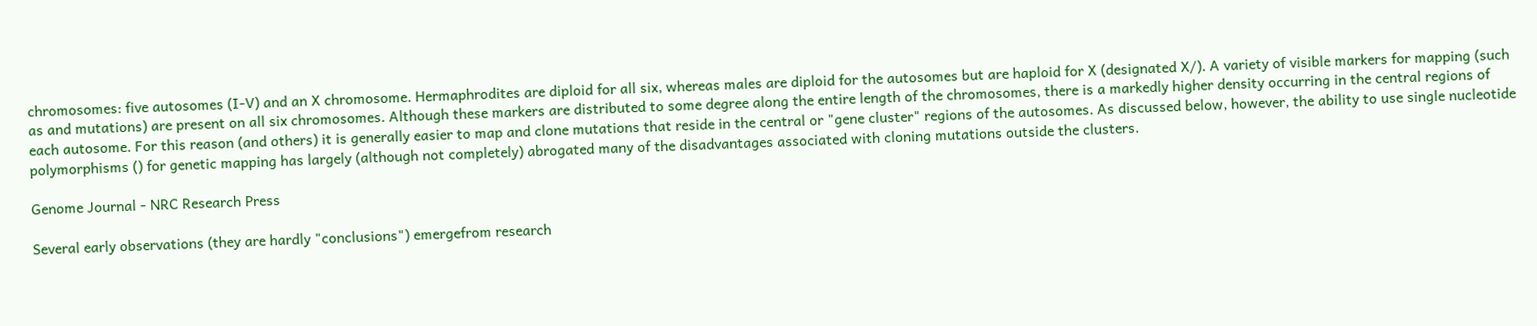chromosomes: five autosomes (I-V) and an X chromosome. Hermaphrodites are diploid for all six, whereas males are diploid for the autosomes but are haploid for X (designated X/). A variety of visible markers for mapping (such as and mutations) are present on all six chromosomes. Although these markers are distributed to some degree along the entire length of the chromosomes, there is a markedly higher density occurring in the central regions of each autosome. For this reason (and others) it is generally easier to map and clone mutations that reside in the central or "gene cluster" regions of the autosomes. As discussed below, however, the ability to use single nucleotide polymorphisms () for genetic mapping has largely (although not completely) abrogated many of the disadvantages associated with cloning mutations outside the clusters.

Genome Journal - NRC Research Press

Several early observations (they are hardly "conclusions") emergefrom research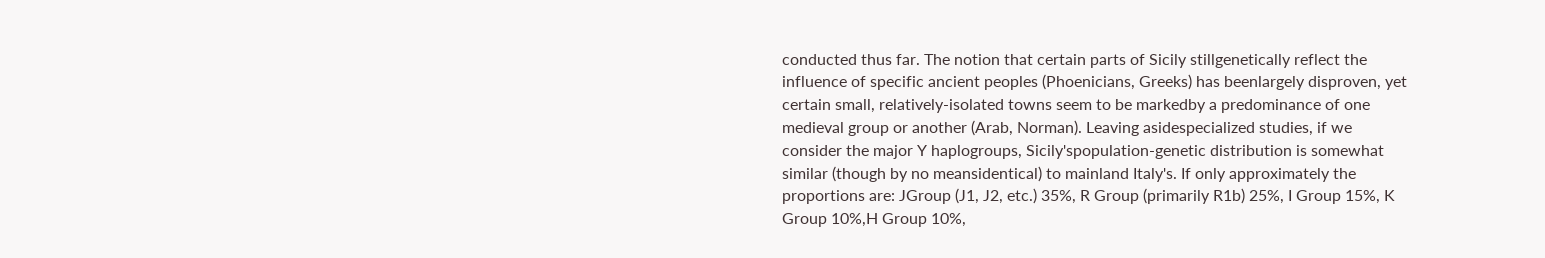conducted thus far. The notion that certain parts of Sicily stillgenetically reflect the influence of specific ancient peoples (Phoenicians, Greeks) has beenlargely disproven, yet certain small, relatively-isolated towns seem to be markedby a predominance of one medieval group or another (Arab, Norman). Leaving asidespecialized studies, if we consider the major Y haplogroups, Sicily'spopulation-genetic distribution is somewhat similar (though by no meansidentical) to mainland Italy's. If only approximately the proportions are: JGroup (J1, J2, etc.) 35%, R Group (primarily R1b) 25%, I Group 15%, K Group 10%,H Group 10%,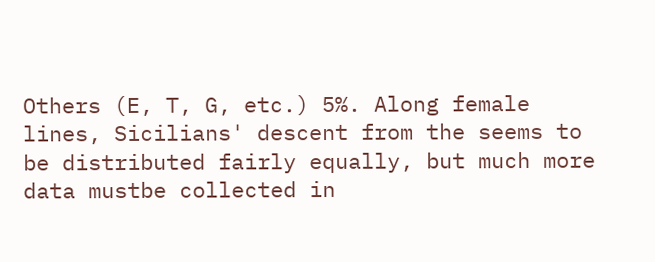Others (E, T, G, etc.) 5%. Along female lines, Sicilians' descent from the seems to be distributed fairly equally, but much more data mustbe collected in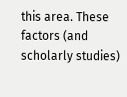this area. These factors (and scholarly studies)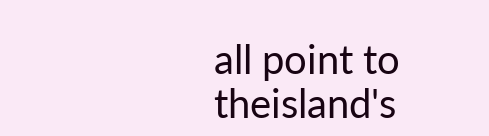all point to theisland's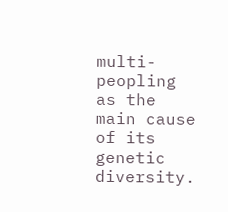multi-peopling as the main cause of its genetic diversity.